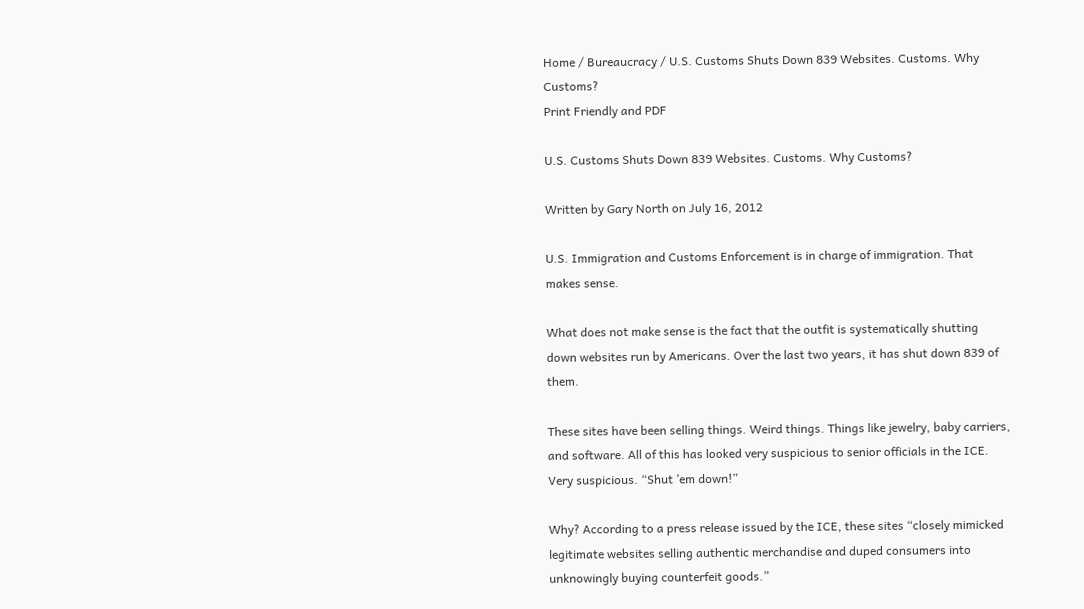Home / Bureaucracy / U.S. Customs Shuts Down 839 Websites. Customs. Why Customs?
Print Friendly and PDF

U.S. Customs Shuts Down 839 Websites. Customs. Why Customs?

Written by Gary North on July 16, 2012

U.S. Immigration and Customs Enforcement is in charge of immigration. That makes sense.

What does not make sense is the fact that the outfit is systematically shutting down websites run by Americans. Over the last two years, it has shut down 839 of them.

These sites have been selling things. Weird things. Things like jewelry, baby carriers, and software. All of this has looked very suspicious to senior officials in the ICE. Very suspicious. “Shut ’em down!”

Why? According to a press release issued by the ICE, these sites “closely mimicked legitimate websites selling authentic merchandise and duped consumers into unknowingly buying counterfeit goods.”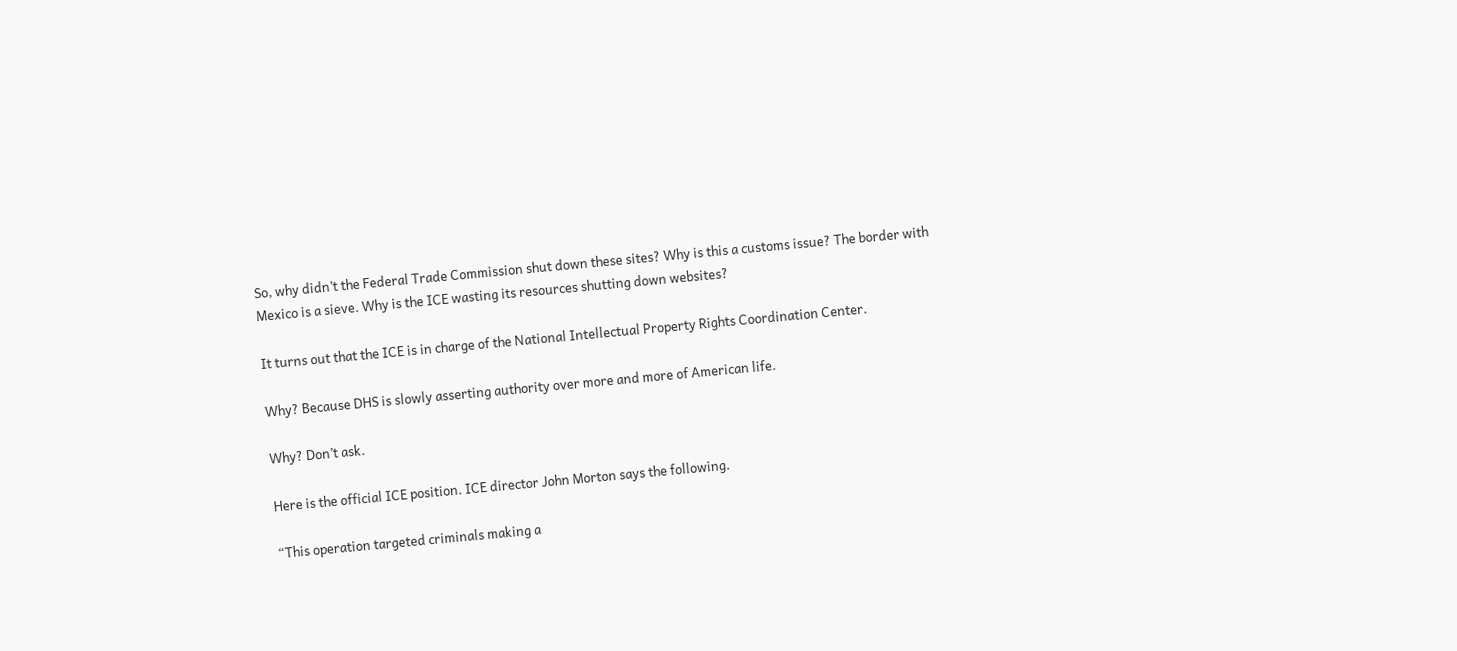So, why didn’t the Federal Trade Commission shut down these sites? Why is this a customs issue? The border with Mexico is a sieve. Why is the ICE wasting its resources shutting down websites?

It turns out that the ICE is in charge of the National Intellectual Property Rights Coordination Center.

Why? Because DHS is slowly asserting authority over more and more of American life.

Why? Don’t ask.

Here is the official ICE position. ICE director John Morton says the following.

“This operation targeted criminals making a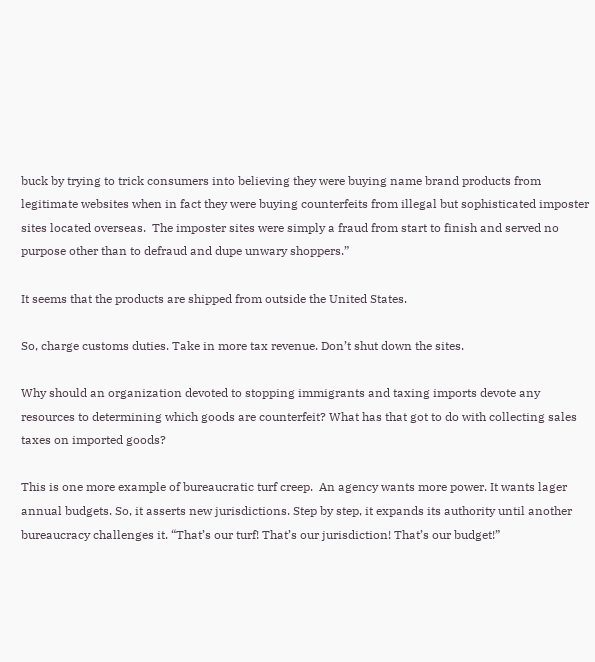buck by trying to trick consumers into believing they were buying name brand products from legitimate websites when in fact they were buying counterfeits from illegal but sophisticated imposter sites located overseas.  The imposter sites were simply a fraud from start to finish and served no purpose other than to defraud and dupe unwary shoppers.”

It seems that the products are shipped from outside the United States.

So, charge customs duties. Take in more tax revenue. Don’t shut down the sites.

Why should an organization devoted to stopping immigrants and taxing imports devote any resources to determining which goods are counterfeit? What has that got to do with collecting sales taxes on imported goods?

This is one more example of bureaucratic turf creep.  An agency wants more power. It wants lager annual budgets. So, it asserts new jurisdictions. Step by step, it expands its authority until another bureaucracy challenges it. “That’s our turf! That’s our jurisdiction! That’s our budget!”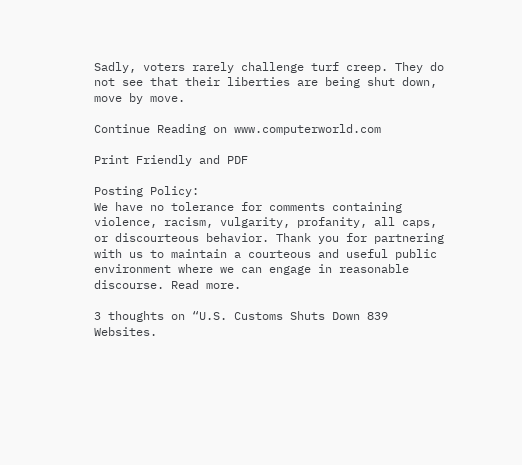Sadly, voters rarely challenge turf creep. They do not see that their liberties are being shut down, move by move.

Continue Reading on www.computerworld.com

Print Friendly and PDF

Posting Policy:
We have no tolerance for comments containing violence, racism, vulgarity, profanity, all caps, or discourteous behavior. Thank you for partnering with us to maintain a courteous and useful public environment where we can engage in reasonable discourse. Read more.

3 thoughts on “U.S. Customs Shuts Down 839 Websites.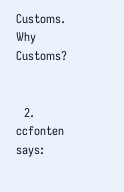Customs. Why Customs?


  2. ccfonten says: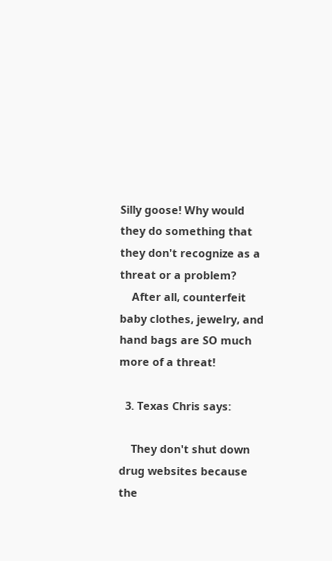Silly goose! Why would they do something that they don't recognize as a threat or a problem?
    After all, counterfeit baby clothes, jewelry, and hand bags are SO much more of a threat!

  3. Texas Chris says:

    They don't shut down drug websites because the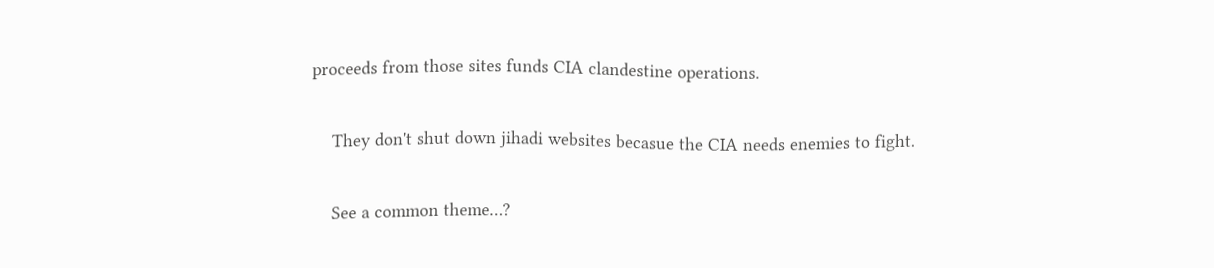proceeds from those sites funds CIA clandestine operations.

    They don't shut down jihadi websites becasue the CIA needs enemies to fight.

    See a common theme…?